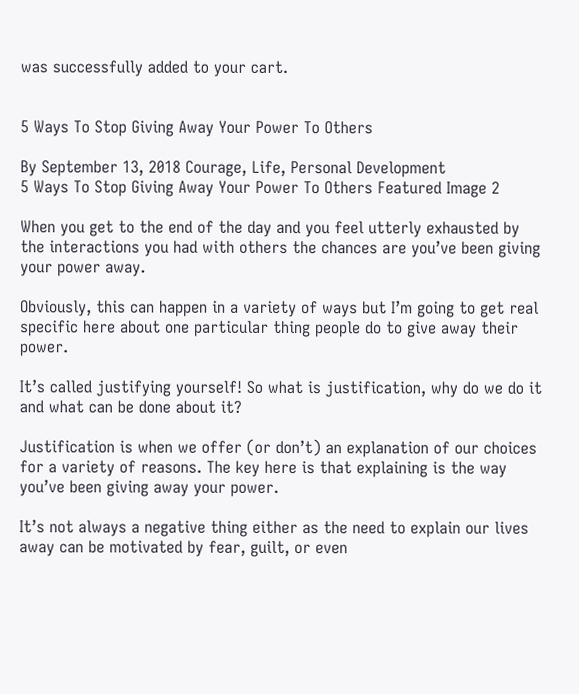was successfully added to your cart.


5 Ways To Stop Giving Away Your Power To Others

By September 13, 2018 Courage, Life, Personal Development
5 Ways To Stop Giving Away Your Power To Others Featured Image 2

When you get to the end of the day and you feel utterly exhausted by the interactions you had with others the chances are you’ve been giving your power away.

Obviously, this can happen in a variety of ways but I’m going to get real specific here about one particular thing people do to give away their power.

It’s called justifying yourself! So what is justification, why do we do it and what can be done about it?

Justification is when we offer (or don’t) an explanation of our choices for a variety of reasons. The key here is that explaining is the way you’ve been giving away your power.

It’s not always a negative thing either as the need to explain our lives away can be motivated by fear, guilt, or even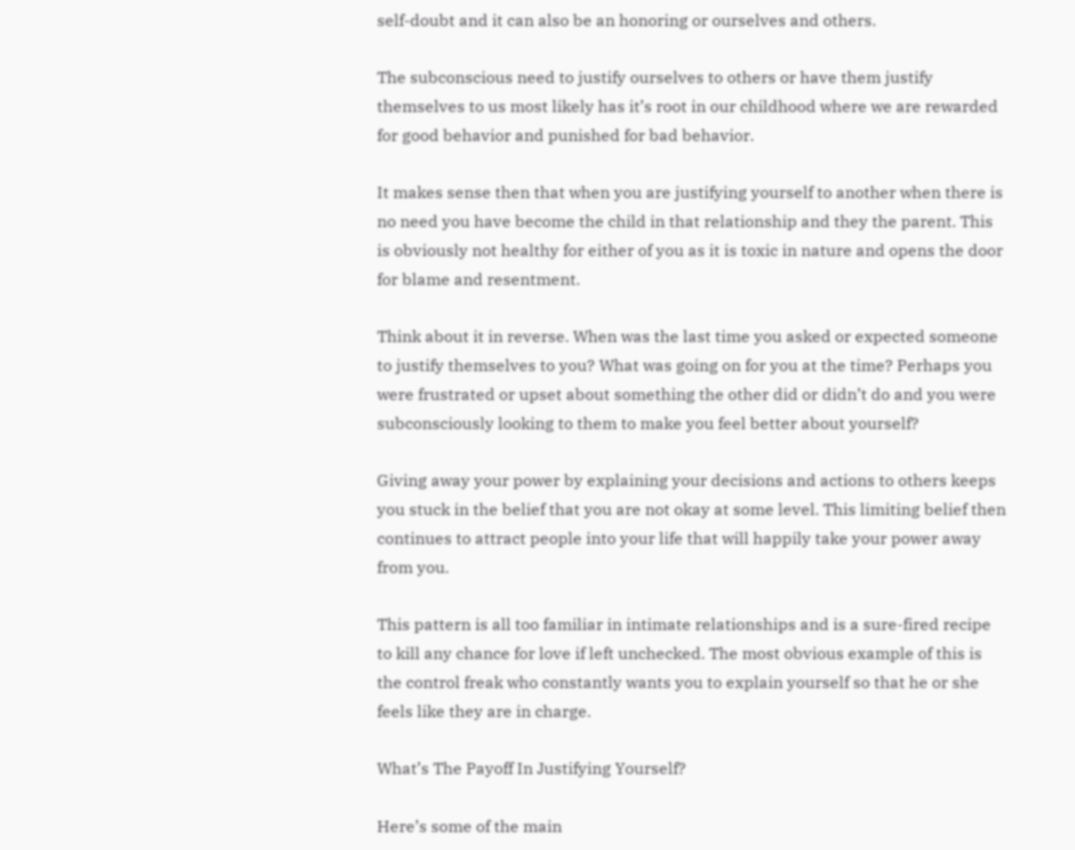self-doubt and it can also be an honoring or ourselves and others.

The subconscious need to justify ourselves to others or have them justify themselves to us most likely has it’s root in our childhood where we are rewarded for good behavior and punished for bad behavior.

It makes sense then that when you are justifying yourself to another when there is no need you have become the child in that relationship and they the parent. This is obviously not healthy for either of you as it is toxic in nature and opens the door for blame and resentment.

Think about it in reverse. When was the last time you asked or expected someone to justify themselves to you? What was going on for you at the time? Perhaps you were frustrated or upset about something the other did or didn’t do and you were subconsciously looking to them to make you feel better about yourself?

Giving away your power by explaining your decisions and actions to others keeps you stuck in the belief that you are not okay at some level. This limiting belief then continues to attract people into your life that will happily take your power away from you.

This pattern is all too familiar in intimate relationships and is a sure-fired recipe to kill any chance for love if left unchecked. The most obvious example of this is the control freak who constantly wants you to explain yourself so that he or she feels like they are in charge.

What’s The Payoff In Justifying Yourself?

Here’s some of the main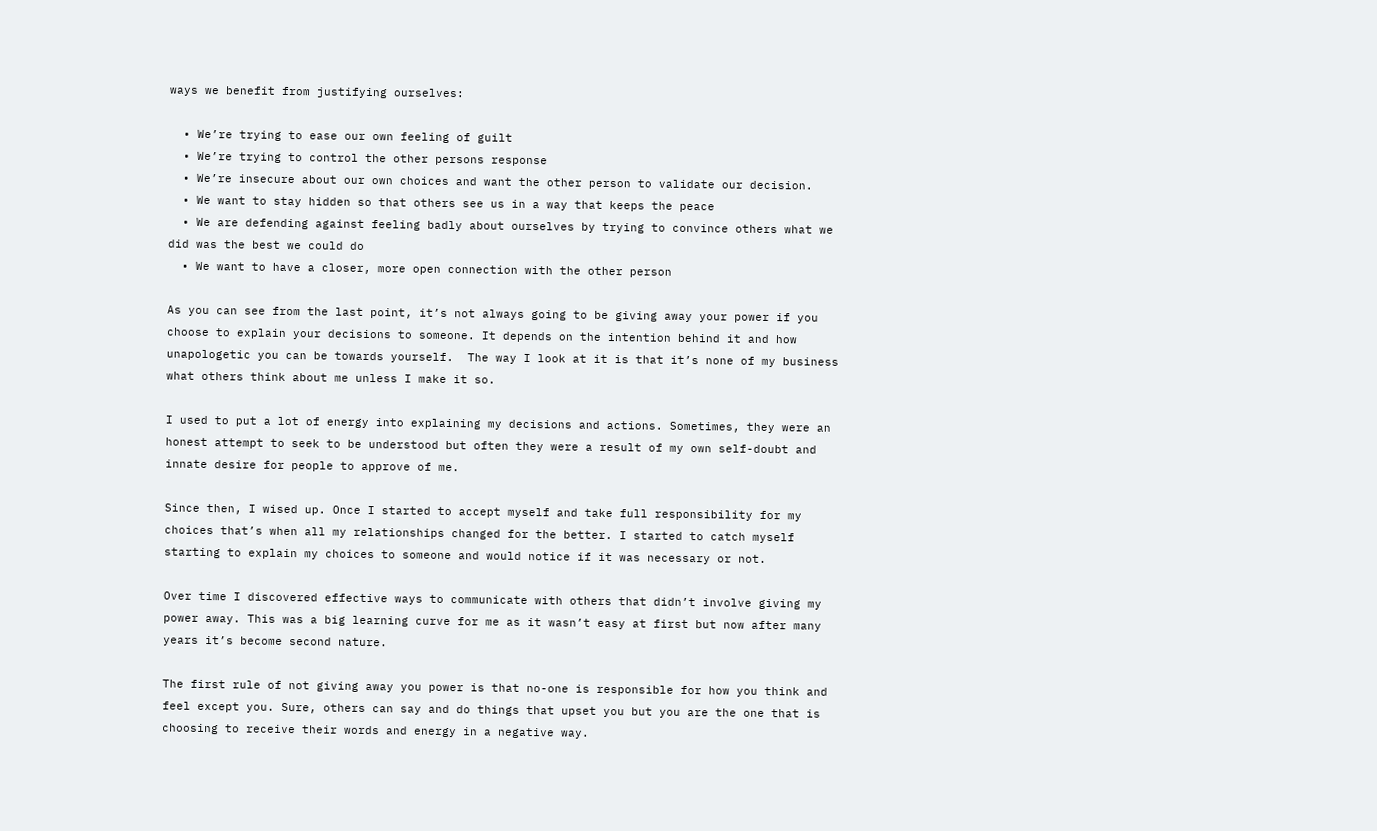ways we benefit from justifying ourselves:

  • We’re trying to ease our own feeling of guilt
  • We’re trying to control the other persons response
  • We’re insecure about our own choices and want the other person to validate our decision.
  • We want to stay hidden so that others see us in a way that keeps the peace
  • We are defending against feeling badly about ourselves by trying to convince others what we did was the best we could do
  • We want to have a closer, more open connection with the other person

As you can see from the last point, it’s not always going to be giving away your power if you choose to explain your decisions to someone. It depends on the intention behind it and how unapologetic you can be towards yourself.  The way I look at it is that it’s none of my business what others think about me unless I make it so.

I used to put a lot of energy into explaining my decisions and actions. Sometimes, they were an honest attempt to seek to be understood but often they were a result of my own self-doubt and innate desire for people to approve of me.

Since then, I wised up. Once I started to accept myself and take full responsibility for my choices that’s when all my relationships changed for the better. I started to catch myself starting to explain my choices to someone and would notice if it was necessary or not.

Over time I discovered effective ways to communicate with others that didn’t involve giving my power away. This was a big learning curve for me as it wasn’t easy at first but now after many years it’s become second nature.

The first rule of not giving away you power is that no-one is responsible for how you think and feel except you. Sure, others can say and do things that upset you but you are the one that is choosing to receive their words and energy in a negative way.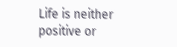Life is neither positive or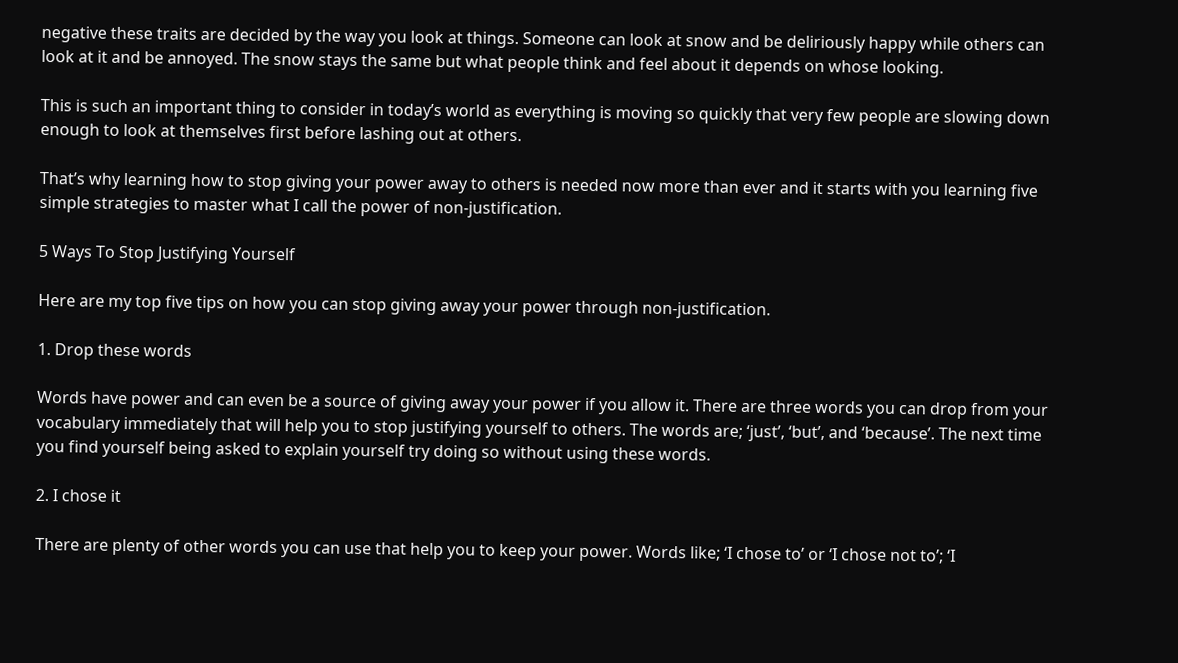negative these traits are decided by the way you look at things. Someone can look at snow and be deliriously happy while others can look at it and be annoyed. The snow stays the same but what people think and feel about it depends on whose looking.

This is such an important thing to consider in today’s world as everything is moving so quickly that very few people are slowing down enough to look at themselves first before lashing out at others.

That’s why learning how to stop giving your power away to others is needed now more than ever and it starts with you learning five simple strategies to master what I call the power of non-justification.

5 Ways To Stop Justifying Yourself

Here are my top five tips on how you can stop giving away your power through non-justification.

1. Drop these words

Words have power and can even be a source of giving away your power if you allow it. There are three words you can drop from your vocabulary immediately that will help you to stop justifying yourself to others. The words are; ‘just’, ‘but’, and ‘because’. The next time you find yourself being asked to explain yourself try doing so without using these words.

2. I chose it

There are plenty of other words you can use that help you to keep your power. Words like; ‘I chose to’ or ‘I chose not to’; ‘I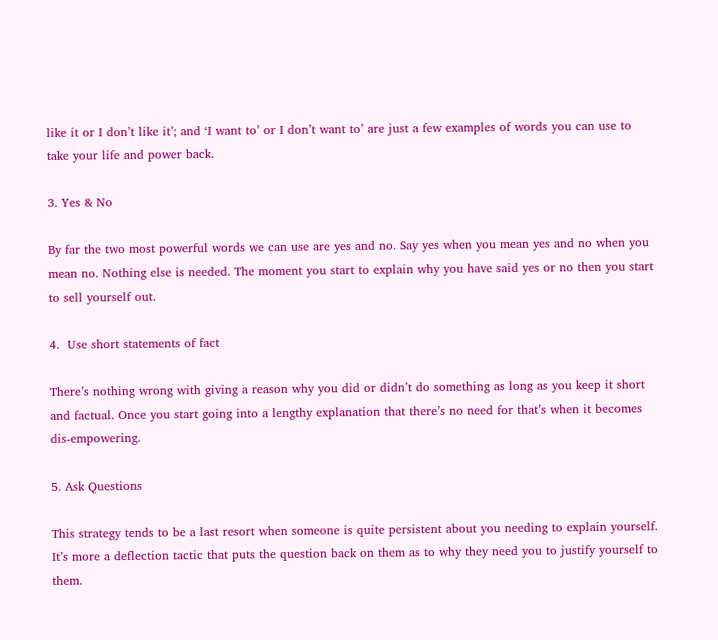like it or I don’t like it’; and ‘I want to’ or I don’t want to’ are just a few examples of words you can use to take your life and power back.

3. Yes & No

By far the two most powerful words we can use are yes and no. Say yes when you mean yes and no when you mean no. Nothing else is needed. The moment you start to explain why you have said yes or no then you start to sell yourself out.

4.  Use short statements of fact

There’s nothing wrong with giving a reason why you did or didn’t do something as long as you keep it short and factual. Once you start going into a lengthy explanation that there’s no need for that’s when it becomes dis-empowering.

5. Ask Questions

This strategy tends to be a last resort when someone is quite persistent about you needing to explain yourself. It’s more a deflection tactic that puts the question back on them as to why they need you to justify yourself to them.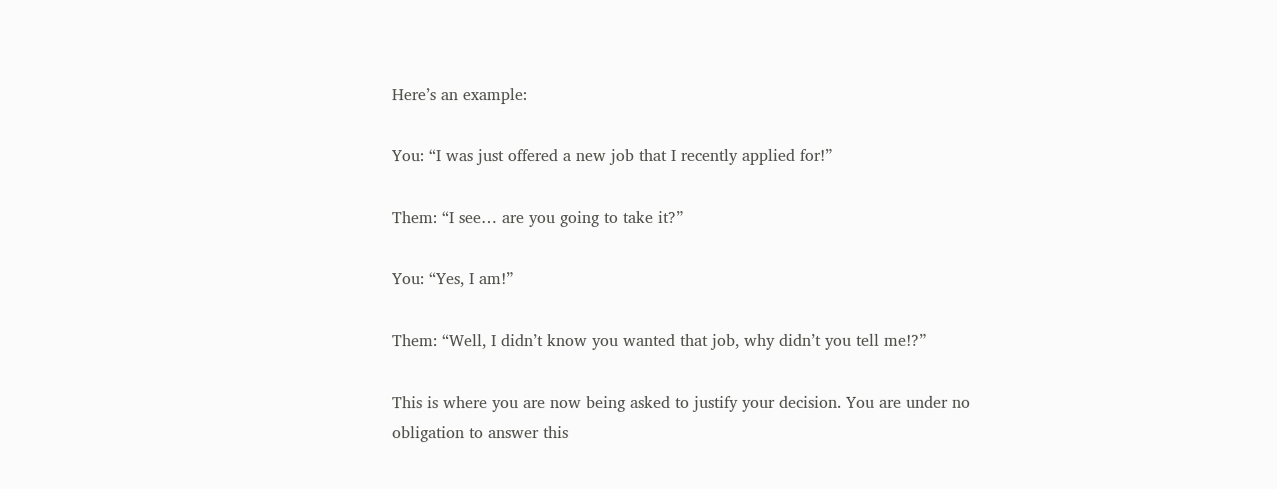Here’s an example:

You: “I was just offered a new job that I recently applied for!”

Them: “I see… are you going to take it?”

You: “Yes, I am!”

Them: “Well, I didn’t know you wanted that job, why didn’t you tell me!?”

This is where you are now being asked to justify your decision. You are under no obligation to answer this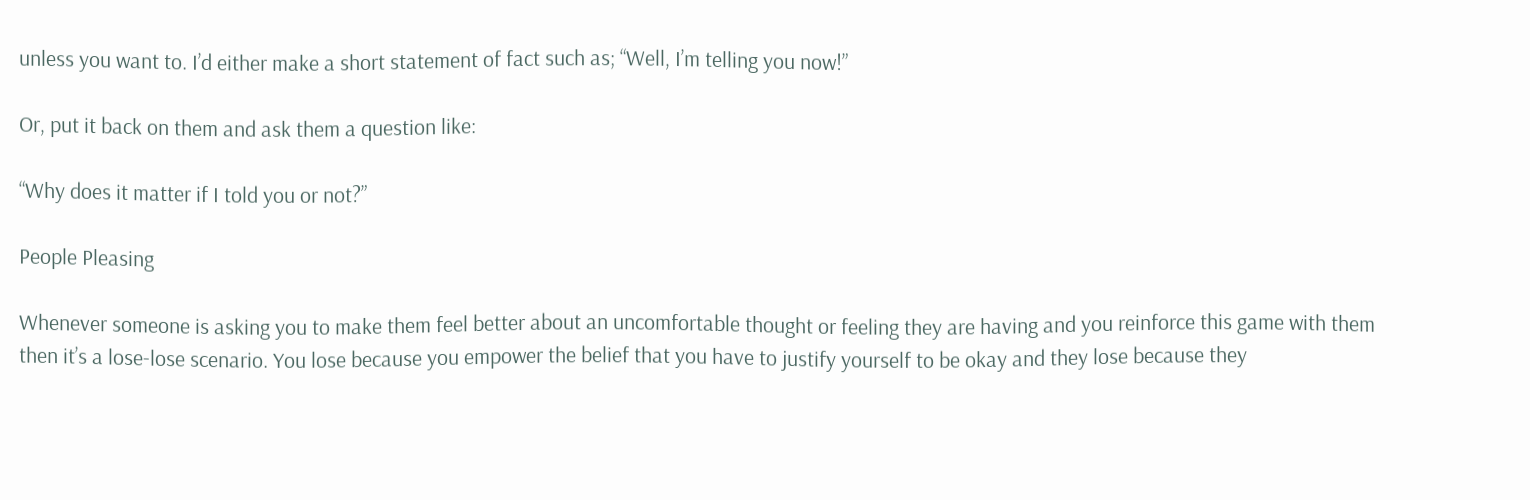unless you want to. I’d either make a short statement of fact such as; “Well, I’m telling you now!”

Or, put it back on them and ask them a question like:

“Why does it matter if I told you or not?”

People Pleasing

Whenever someone is asking you to make them feel better about an uncomfortable thought or feeling they are having and you reinforce this game with them then it’s a lose-lose scenario. You lose because you empower the belief that you have to justify yourself to be okay and they lose because they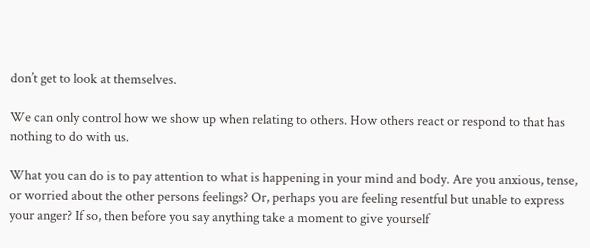don’t get to look at themselves.

We can only control how we show up when relating to others. How others react or respond to that has nothing to do with us.

What you can do is to pay attention to what is happening in your mind and body. Are you anxious, tense, or worried about the other persons feelings? Or, perhaps you are feeling resentful but unable to express your anger? If so, then before you say anything take a moment to give yourself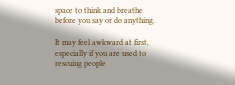space to think and breathe before you say or do anything.

It may feel awkward at first, especially if you are used to rescuing people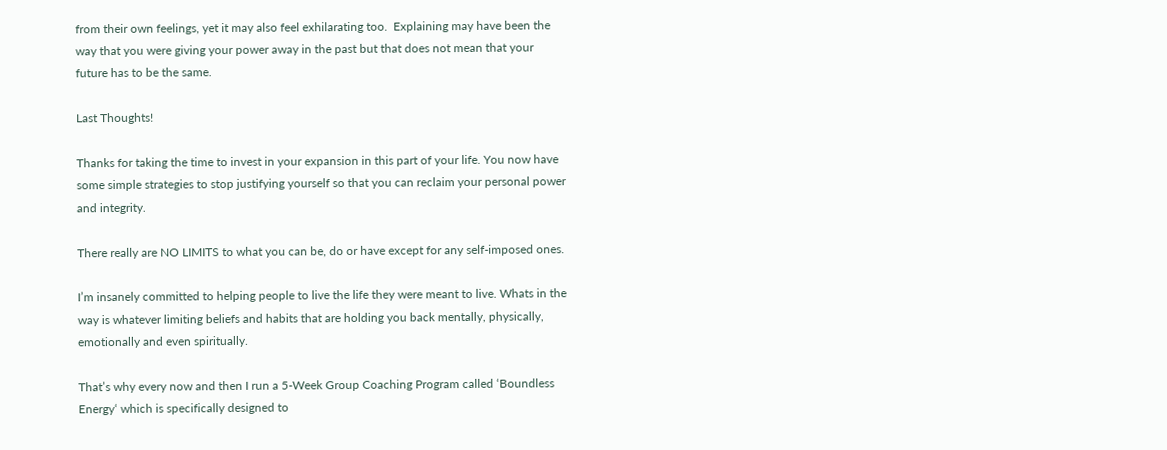from their own feelings, yet it may also feel exhilarating too.  Explaining may have been the way that you were giving your power away in the past but that does not mean that your future has to be the same.

Last Thoughts!

Thanks for taking the time to invest in your expansion in this part of your life. You now have some simple strategies to stop justifying yourself so that you can reclaim your personal power and integrity.

There really are NO LIMITS to what you can be, do or have except for any self-imposed ones.

I’m insanely committed to helping people to live the life they were meant to live. Whats in the way is whatever limiting beliefs and habits that are holding you back mentally, physically, emotionally and even spiritually.

That’s why every now and then I run a 5-Week Group Coaching Program called ‘Boundless Energy‘ which is specifically designed to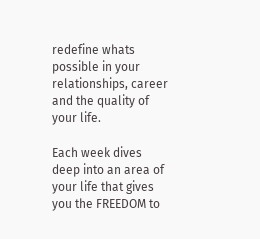redefine whats possible in your relationships, career and the quality of your life.

Each week dives deep into an area of your life that gives you the FREEDOM to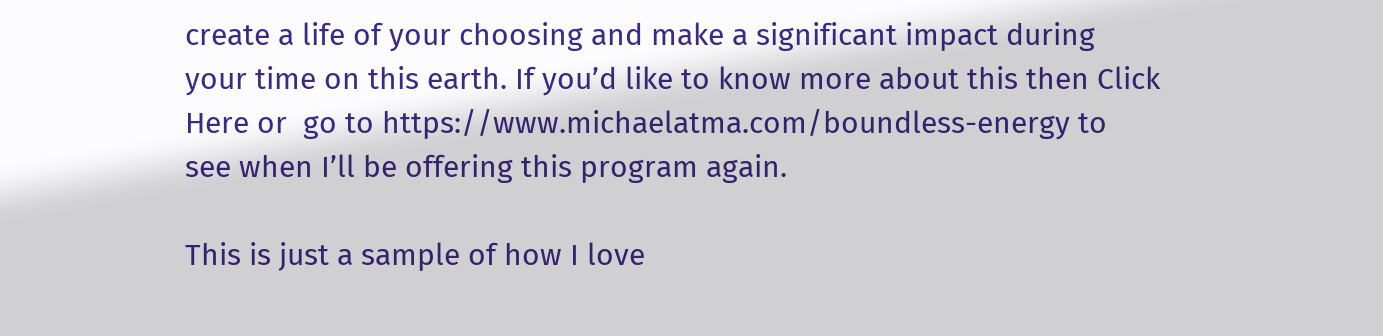create a life of your choosing and make a significant impact during your time on this earth. If you’d like to know more about this then Click Here or  go to https://www.michaelatma.com/boundless-energy to see when I’ll be offering this program again.

This is just a sample of how I love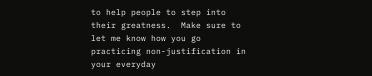to help people to step into their greatness.  Make sure to let me know how you go practicing non-justification in your everyday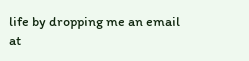life by dropping me an email at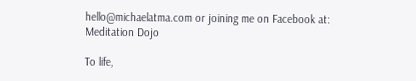hello@michaelatma.com or joining me on Facebook at: Meditation Dojo

To life,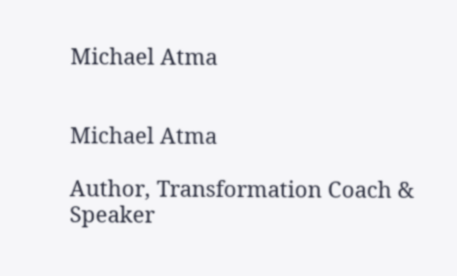Michael Atma


Michael Atma

Author, Transformation Coach & Speaker